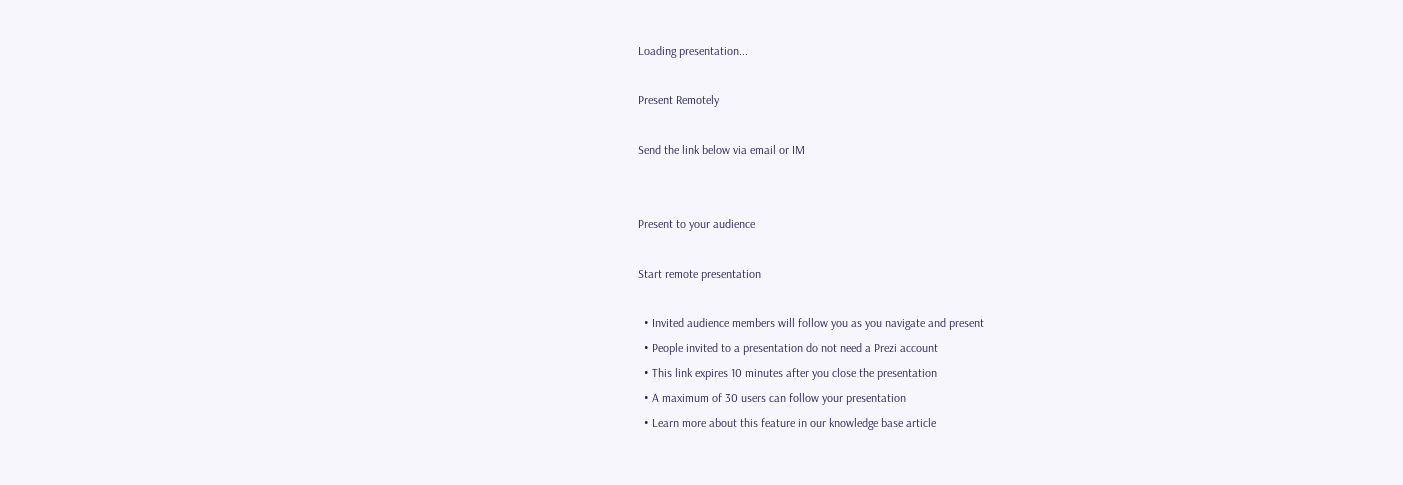Loading presentation...

Present Remotely

Send the link below via email or IM


Present to your audience

Start remote presentation

  • Invited audience members will follow you as you navigate and present
  • People invited to a presentation do not need a Prezi account
  • This link expires 10 minutes after you close the presentation
  • A maximum of 30 users can follow your presentation
  • Learn more about this feature in our knowledge base article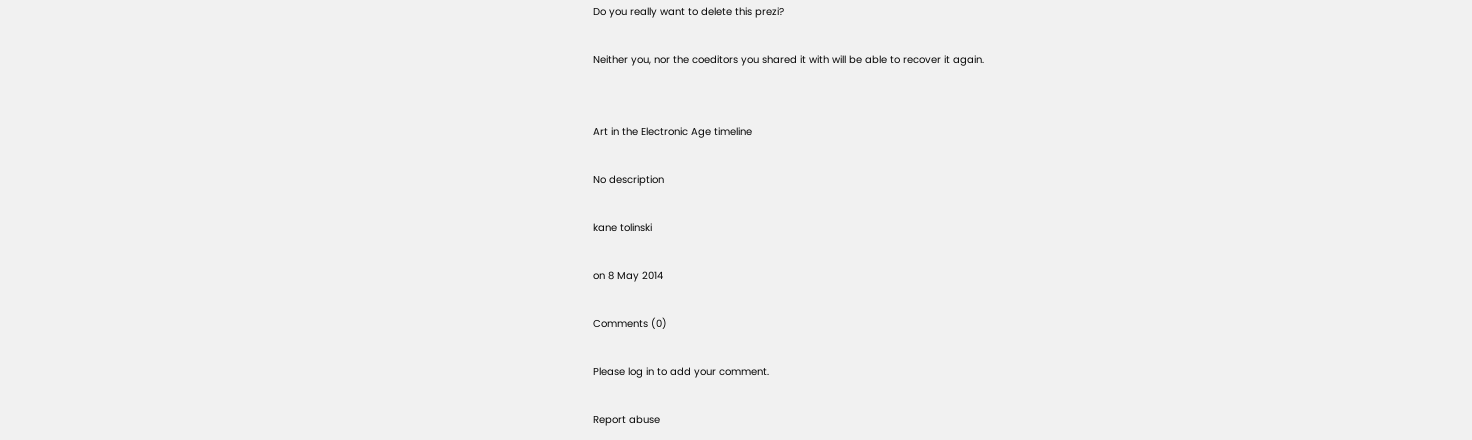Do you really want to delete this prezi?

Neither you, nor the coeditors you shared it with will be able to recover it again.


Art in the Electronic Age timeline

No description

kane tolinski

on 8 May 2014

Comments (0)

Please log in to add your comment.

Report abuse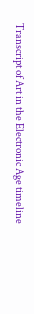Transcript of Art in the Electronic Age timeline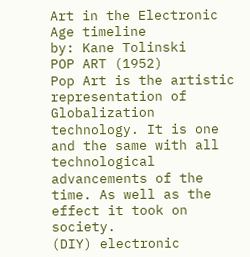Art in the Electronic Age timeline
by: Kane Tolinski
POP ART (1952)
Pop Art is the artistic representation of Globalization technology. It is one and the same with all technological advancements of the time. As well as the effect it took on society.
(DIY) electronic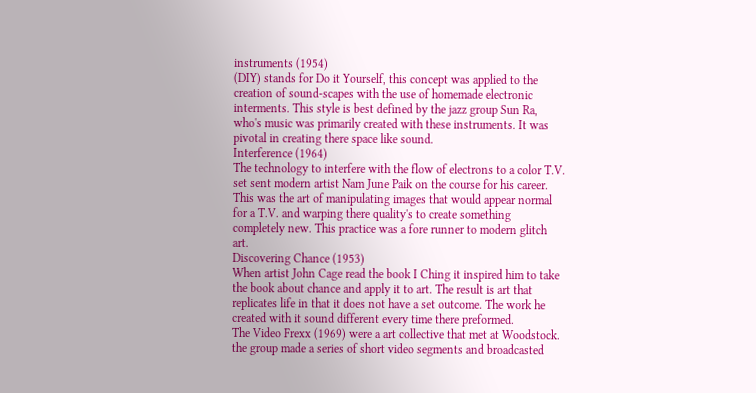instruments (1954)
(DIY) stands for Do it Yourself, this concept was applied to the creation of sound-scapes with the use of homemade electronic interments. This style is best defined by the jazz group Sun Ra, who's music was primarily created with these instruments. It was pivotal in creating there space like sound.
Interference (1964)
The technology to interfere with the flow of electrons to a color T.V. set sent modern artist Nam June Paik on the course for his career. This was the art of manipulating images that would appear normal for a T.V. and warping there quality's to create something completely new. This practice was a fore runner to modern glitch art.
Discovering Chance (1953)
When artist John Cage read the book I Ching it inspired him to take the book about chance and apply it to art. The result is art that replicates life in that it does not have a set outcome. The work he created with it sound different every time there preformed.
The Video Frexx (1969) were a art collective that met at Woodstock. the group made a series of short video segments and broadcasted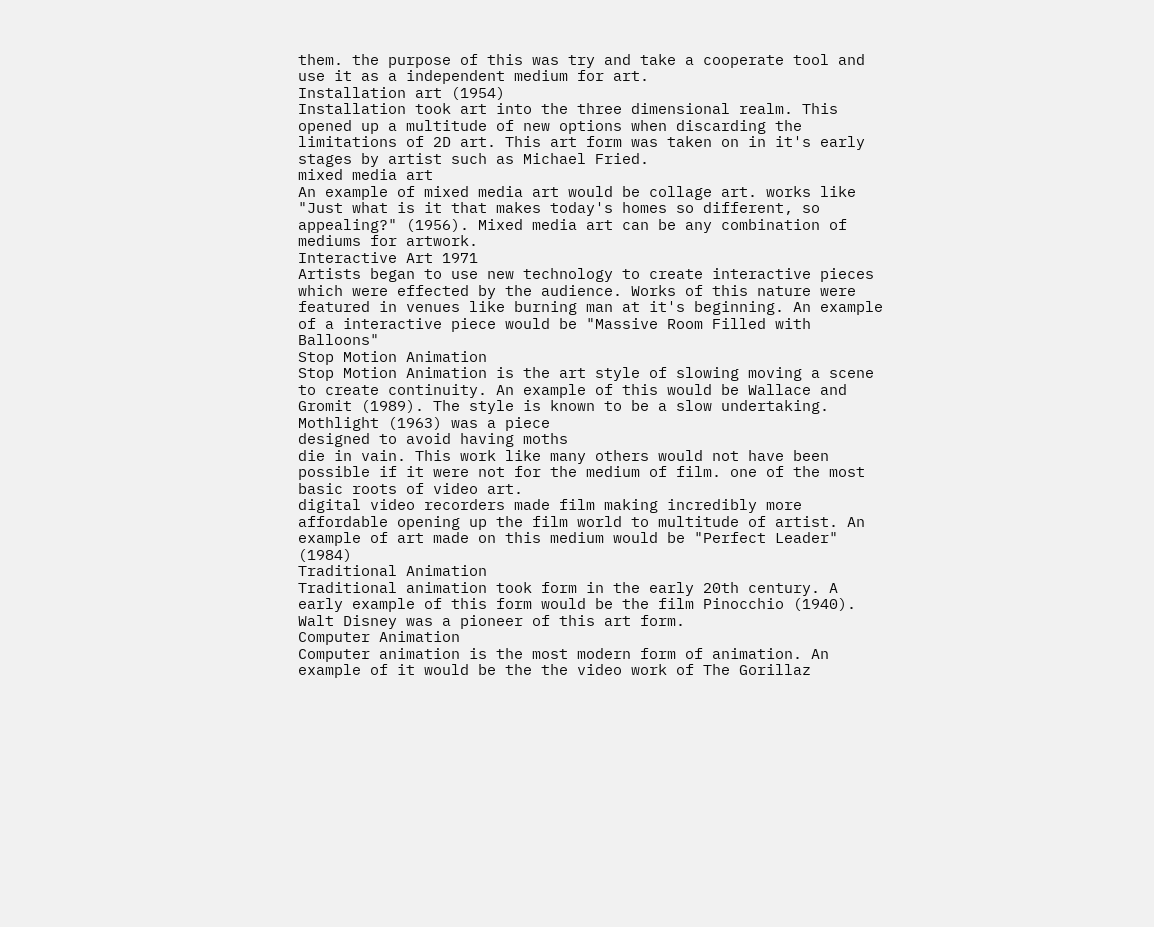them. the purpose of this was try and take a cooperate tool and use it as a independent medium for art.
Installation art (1954)
Installation took art into the three dimensional realm. This opened up a multitude of new options when discarding the limitations of 2D art. This art form was taken on in it's early stages by artist such as Michael Fried.
mixed media art
An example of mixed media art would be collage art. works like "Just what is it that makes today's homes so different, so appealing?" (1956). Mixed media art can be any combination of mediums for artwork.
Interactive Art 1971
Artists began to use new technology to create interactive pieces which were effected by the audience. Works of this nature were featured in venues like burning man at it's beginning. An example of a interactive piece would be "Massive Room Filled with Balloons"
Stop Motion Animation
Stop Motion Animation is the art style of slowing moving a scene to create continuity. An example of this would be Wallace and Gromit (1989). The style is known to be a slow undertaking.
Mothlight (1963) was a piece
designed to avoid having moths
die in vain. This work like many others would not have been possible if it were not for the medium of film. one of the most basic roots of video art.
digital video recorders made film making incredibly more affordable opening up the film world to multitude of artist. An example of art made on this medium would be "Perfect Leader" (1984)
Traditional Animation
Traditional animation took form in the early 20th century. A early example of this form would be the film Pinocchio (1940). Walt Disney was a pioneer of this art form.
Computer Animation
Computer animation is the most modern form of animation. An example of it would be the the video work of The Gorillaz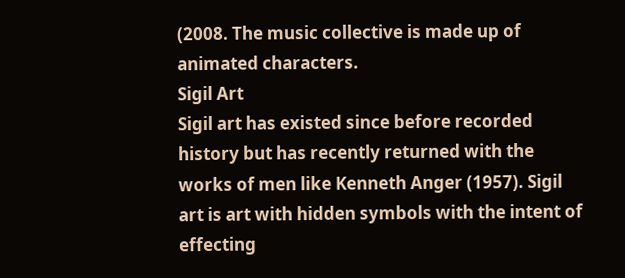(2008. The music collective is made up of animated characters.
Sigil Art
Sigil art has existed since before recorded history but has recently returned with the works of men like Kenneth Anger (1957). Sigil art is art with hidden symbols with the intent of effecting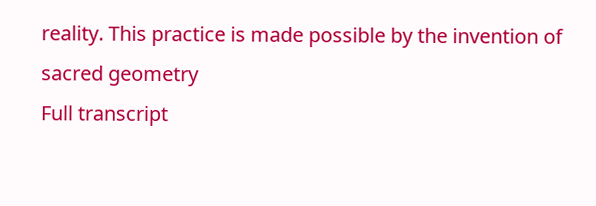reality. This practice is made possible by the invention of sacred geometry
Full transcript